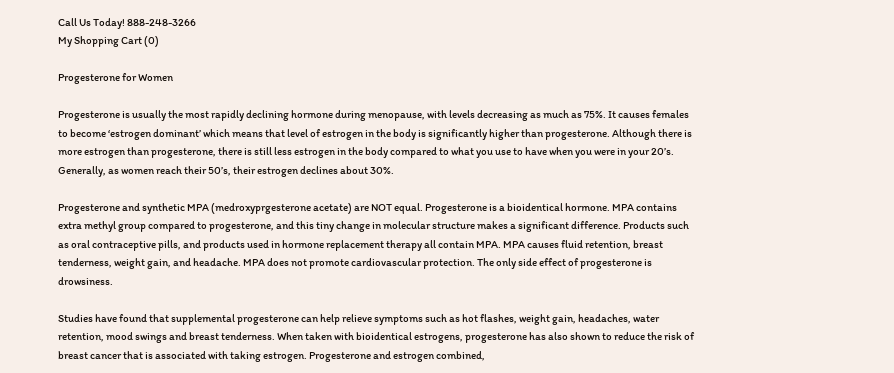Call Us Today! 888-248-3266
My Shopping Cart (0)

Progesterone for Women

Progesterone is usually the most rapidly declining hormone during menopause, with levels decreasing as much as 75%. It causes females to become ‘estrogen dominant’ which means that level of estrogen in the body is significantly higher than progesterone. Although there is more estrogen than progesterone, there is still less estrogen in the body compared to what you use to have when you were in your 20’s. Generally, as women reach their 50’s, their estrogen declines about 30%.

Progesterone and synthetic MPA (medroxyprgesterone acetate) are NOT equal. Progesterone is a bioidentical hormone. MPA contains extra methyl group compared to progesterone, and this tiny change in molecular structure makes a significant difference. Products such as oral contraceptive pills, and products used in hormone replacement therapy all contain MPA. MPA causes fluid retention, breast tenderness, weight gain, and headache. MPA does not promote cardiovascular protection. The only side effect of progesterone is drowsiness.

Studies have found that supplemental progesterone can help relieve symptoms such as hot flashes, weight gain, headaches, water retention, mood swings and breast tenderness. When taken with bioidentical estrogens, progesterone has also shown to reduce the risk of breast cancer that is associated with taking estrogen. Progesterone and estrogen combined,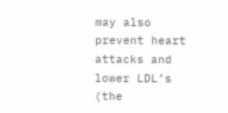may also prevent heart attacks and lower LDL’s (the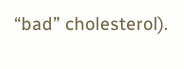“bad” cholesterol).